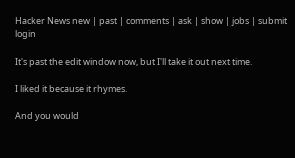Hacker News new | past | comments | ask | show | jobs | submit login

It's past the edit window now, but I'll take it out next time.

I liked it because it rhymes.

And you would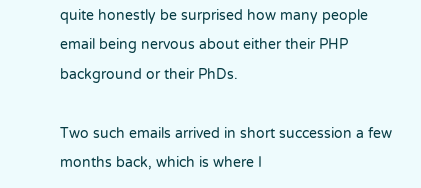quite honestly be surprised how many people email being nervous about either their PHP background or their PhDs.

Two such emails arrived in short succession a few months back, which is where I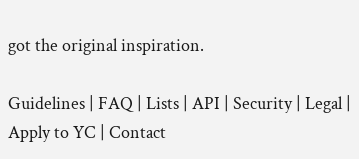got the original inspiration.

Guidelines | FAQ | Lists | API | Security | Legal | Apply to YC | Contact